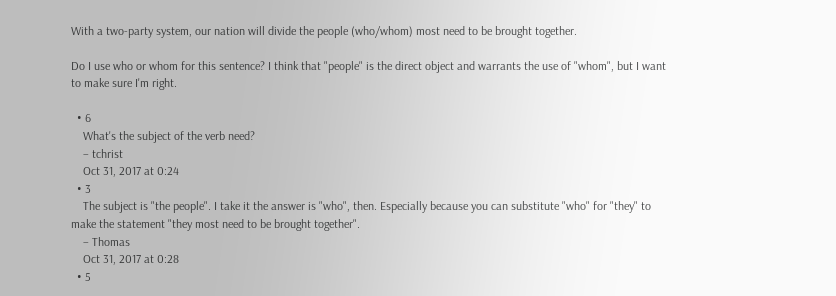With a two-party system, our nation will divide the people (who/whom) most need to be brought together.

Do I use who or whom for this sentence? I think that "people" is the direct object and warrants the use of "whom", but I want to make sure I'm right.

  • 6
    What's the subject of the verb need?
    – tchrist
    Oct 31, 2017 at 0:24
  • 3
    The subject is "the people". I take it the answer is "who", then. Especially because you can substitute "who" for "they" to make the statement "they most need to be brought together".
    – Thomas
    Oct 31, 2017 at 0:28
  • 5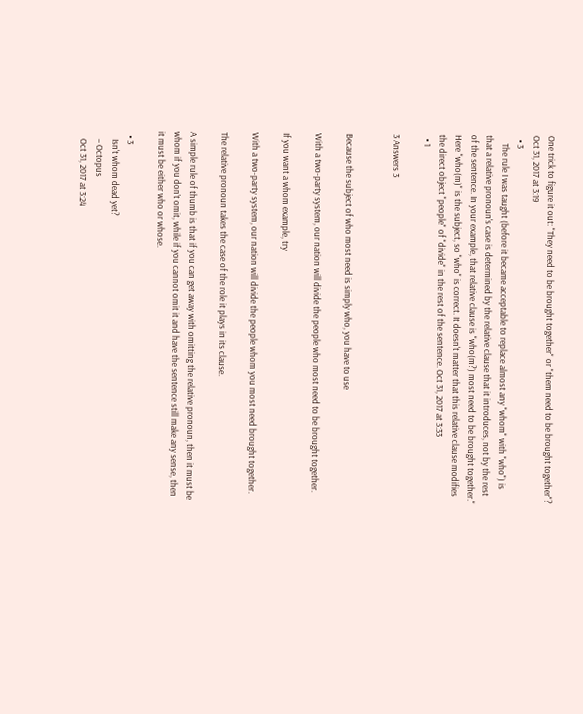One trick to figure it out: "They need to be brought together" or "them need to be brought together"? Oct 31, 2017 at 3:19
  • 3
    The rule I was taught (before it became acceptable to replace almost any "whom" with "who") is that a relative pronoun's case is determined by the relative clause that it introduces, not by the rest of the sentence. In your example, that relative clause is "who(m?) most need to be brought together." Here "who(m)" is the subject, so "who" is correct. It doesn't matter that this relative clause modifies the direct object "people" of "divide" in the rest of the sentence. Oct 31, 2017 at 3:33
  • 1

3 Answers 3


Because the subject of who most need is simply who, you have to use

With a two-party system, our nation will divide the people who most need to be brought together.

If you want a whom example, try

With a two-party system, our nation will divide the people whom you most need brought together.

The relative pronoun takes the case of the role it plays in its clause.

A simple rule of thumb is that if you can get away with omitting the relative pronoun, then it must be whom if you don’t omit, while if you cannot omit it and have the sentence still make any sense, then it must be either who or whose.

  • 3
    Isn't whom dead yet?
    – Octopus
    Oct 31, 2017 at 3:24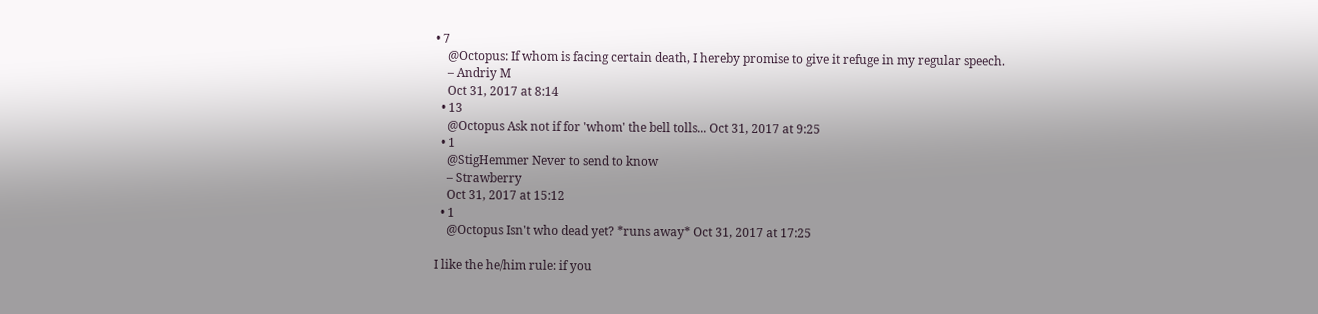• 7
    @Octopus: If whom is facing certain death, I hereby promise to give it refuge in my regular speech.
    – Andriy M
    Oct 31, 2017 at 8:14
  • 13
    @Octopus Ask not if for 'whom' the bell tolls... Oct 31, 2017 at 9:25
  • 1
    @StigHemmer Never to send to know
    – Strawberry
    Oct 31, 2017 at 15:12
  • 1
    @Octopus Isn't who dead yet? *runs away* Oct 31, 2017 at 17:25

I like the he/him rule: if you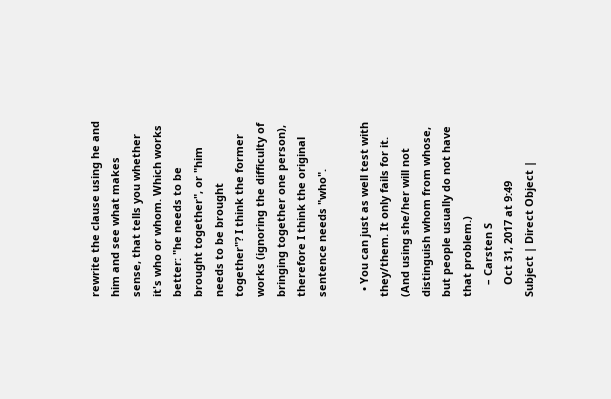rewrite the clause using he and him and see what makes sense, that tells you whether it's who or whom. Which works better: "he needs to be brought together", or "him needs to be brought together"? I think the former works (ignoring the difficulty of bringing together one person), therefore I think the original sentence needs "who".

  • You can just as well test with they/them. It only fails for it. (And using she/her will not distinguish whom from whose, but people usually do not have that problem.)
    – Carsten S
    Oct 31, 2017 at 9:49
Subject | Direct Object |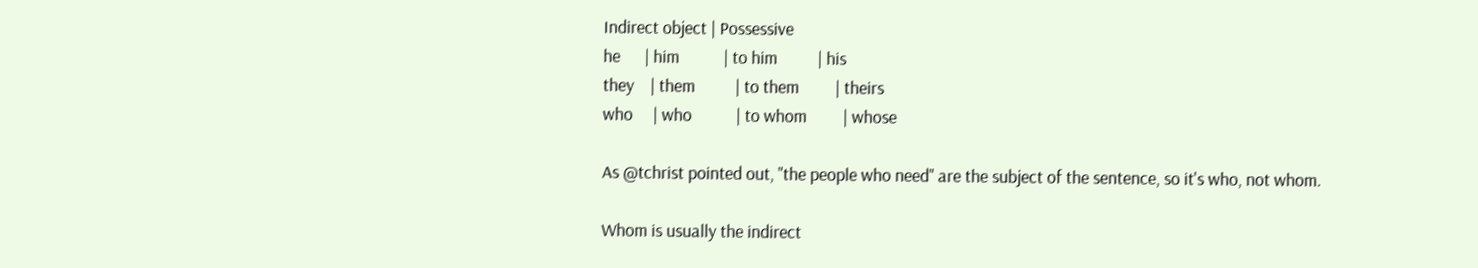Indirect object | Possessive
he      | him           | to him          | his
they    | them          | to them         | theirs
who     | who           | to whom         | whose

As @tchrist pointed out, "the people who need" are the subject of the sentence, so it's who, not whom.

Whom is usually the indirect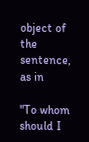object of the sentence, as in

"To whom should I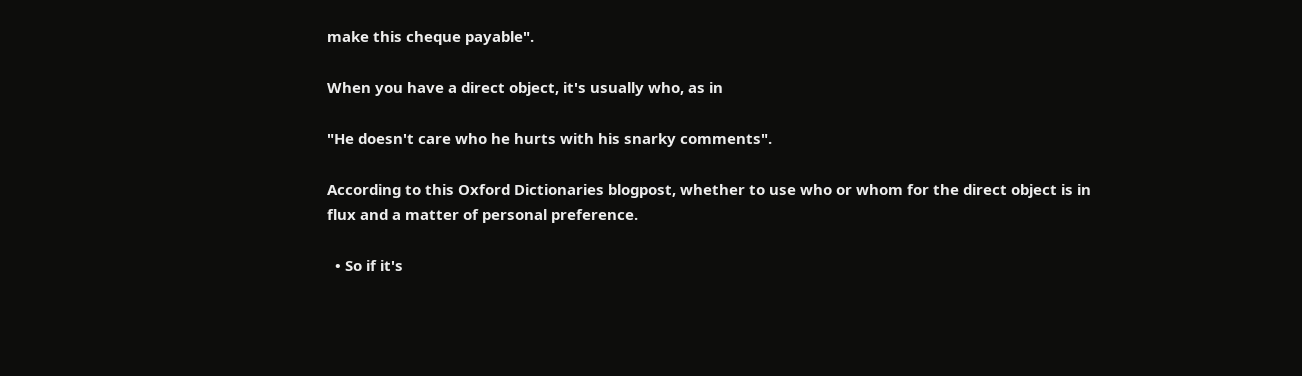make this cheque payable".

When you have a direct object, it's usually who, as in

"He doesn't care who he hurts with his snarky comments".

According to this Oxford Dictionaries blogpost, whether to use who or whom for the direct object is in flux and a matter of personal preference.

  • So if it's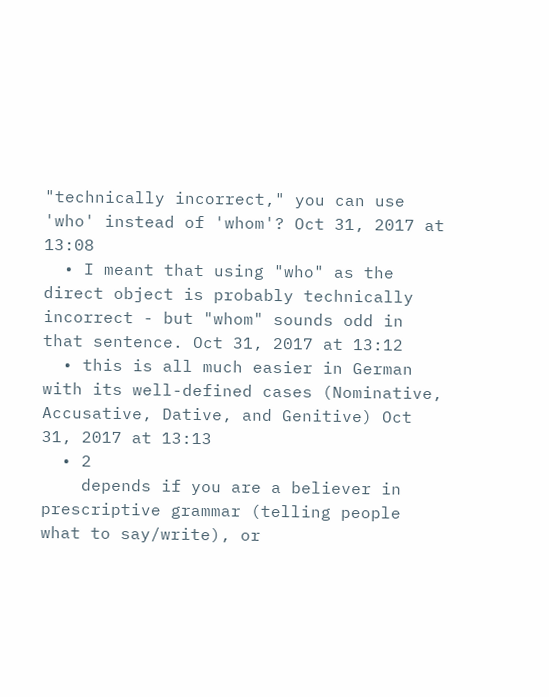"technically incorrect," you can use 'who' instead of 'whom'? Oct 31, 2017 at 13:08
  • I meant that using "who" as the direct object is probably technically incorrect - but "whom" sounds odd in that sentence. Oct 31, 2017 at 13:12
  • this is all much easier in German with its well-defined cases (Nominative, Accusative, Dative, and Genitive) Oct 31, 2017 at 13:13
  • 2
    depends if you are a believer in prescriptive grammar (telling people what to say/write), or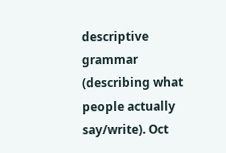descriptive grammar (describing what people actually say/write). Oct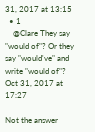31, 2017 at 13:15
  • 1
    @Clare They say "would of"? Or they say "would've" and write "would of"? Oct 31, 2017 at 17:27

Not the answer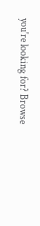you're looking for? Browse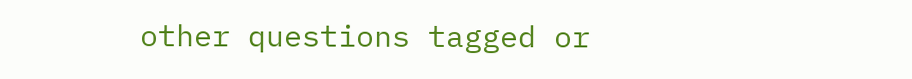other questions tagged or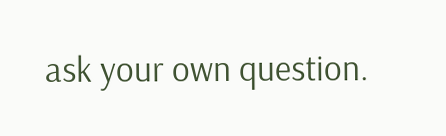ask your own question.